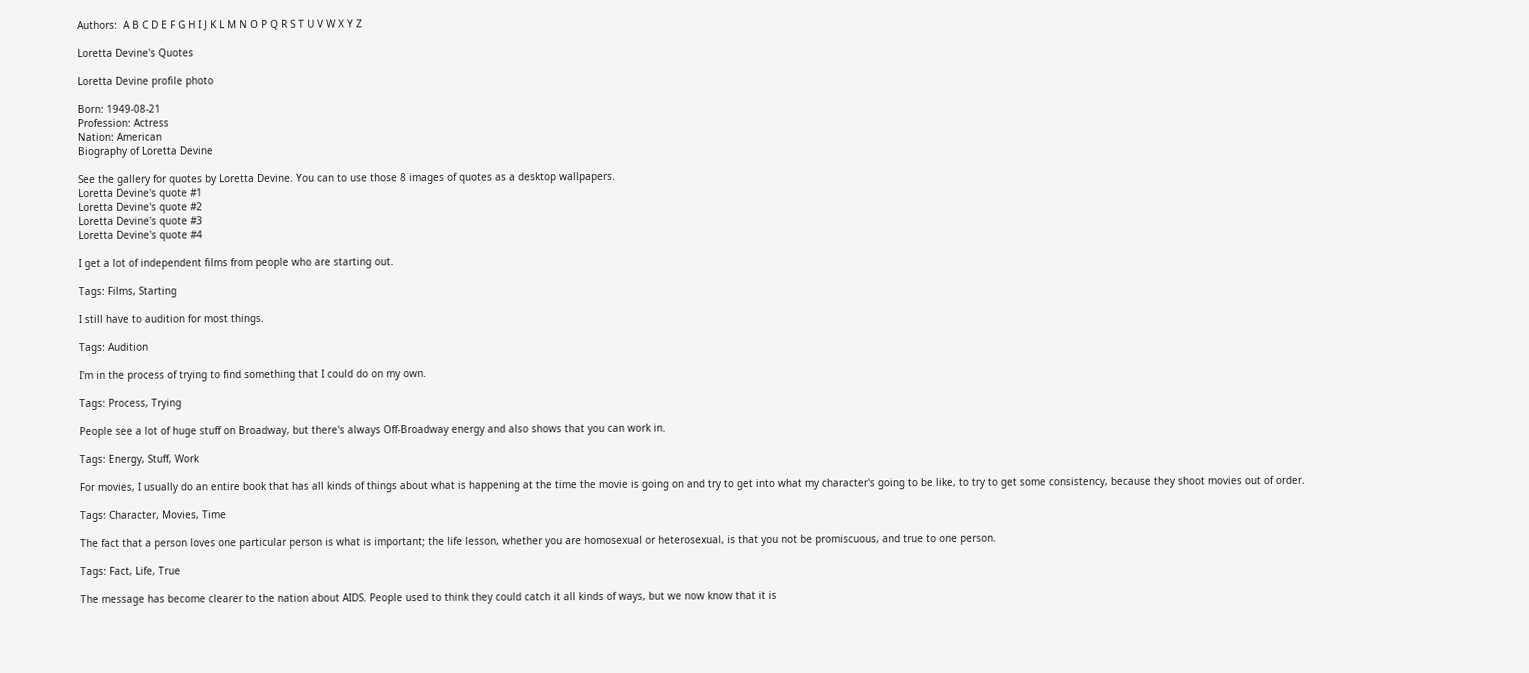Authors:  A B C D E F G H I J K L M N O P Q R S T U V W X Y Z

Loretta Devine's Quotes

Loretta Devine profile photo

Born: 1949-08-21
Profession: Actress
Nation: American
Biography of Loretta Devine

See the gallery for quotes by Loretta Devine. You can to use those 8 images of quotes as a desktop wallpapers.
Loretta Devine's quote #1
Loretta Devine's quote #2
Loretta Devine's quote #3
Loretta Devine's quote #4

I get a lot of independent films from people who are starting out.

Tags: Films, Starting

I still have to audition for most things.

Tags: Audition

I'm in the process of trying to find something that I could do on my own.

Tags: Process, Trying

People see a lot of huge stuff on Broadway, but there's always Off-Broadway energy and also shows that you can work in.

Tags: Energy, Stuff, Work

For movies, I usually do an entire book that has all kinds of things about what is happening at the time the movie is going on and try to get into what my character's going to be like, to try to get some consistency, because they shoot movies out of order.

Tags: Character, Movies, Time

The fact that a person loves one particular person is what is important; the life lesson, whether you are homosexual or heterosexual, is that you not be promiscuous, and true to one person.

Tags: Fact, Life, True

The message has become clearer to the nation about AIDS. People used to think they could catch it all kinds of ways, but we now know that it is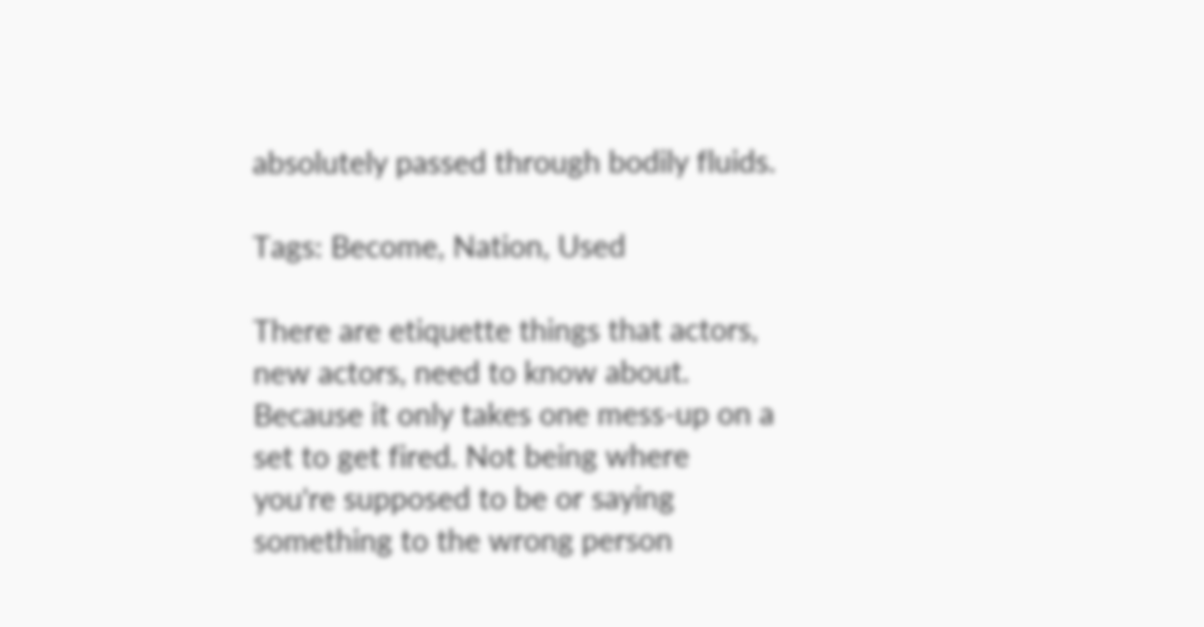absolutely passed through bodily fluids.

Tags: Become, Nation, Used

There are etiquette things that actors, new actors, need to know about. Because it only takes one mess-up on a set to get fired. Not being where you're supposed to be or saying something to the wrong person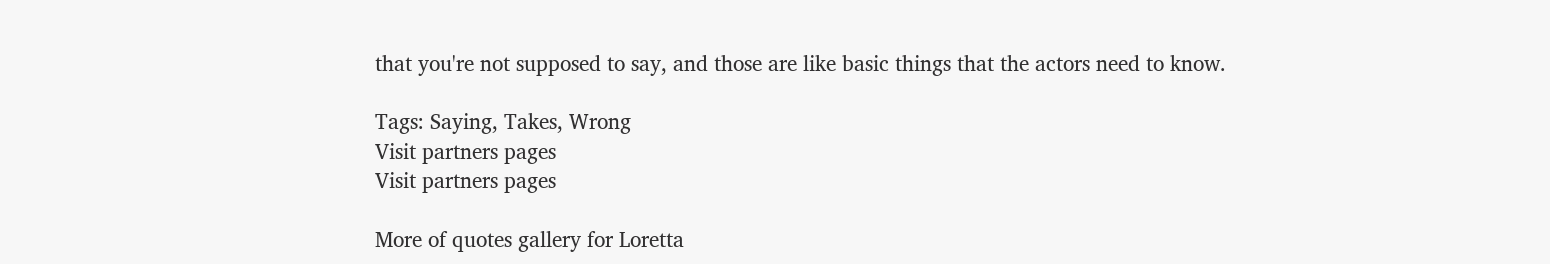that you're not supposed to say, and those are like basic things that the actors need to know.

Tags: Saying, Takes, Wrong
Visit partners pages
Visit partners pages

More of quotes gallery for Loretta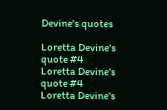Devine's quotes

Loretta Devine's quote #4
Loretta Devine's quote #4
Loretta Devine's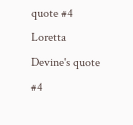quote #4
Loretta Devine's quote #4